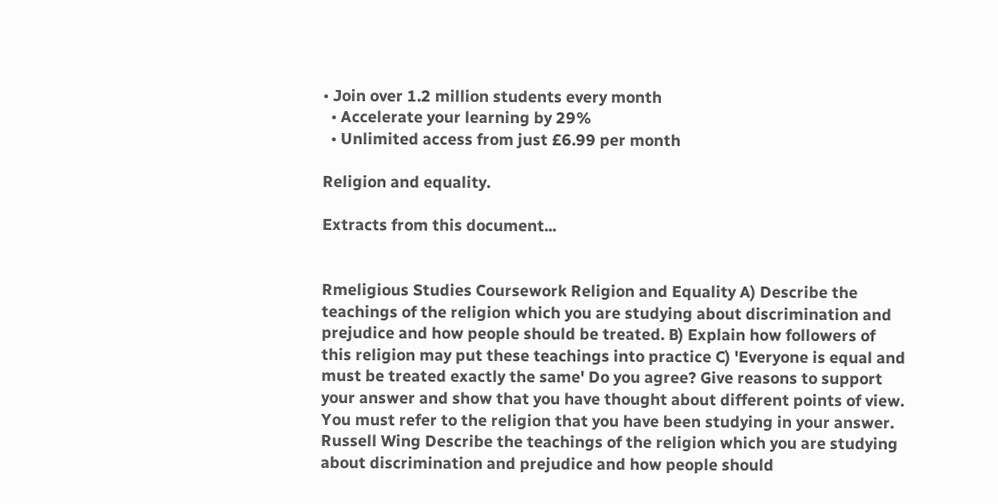• Join over 1.2 million students every month
  • Accelerate your learning by 29%
  • Unlimited access from just £6.99 per month

Religion and equality.

Extracts from this document...


Rmeligious Studies Coursework Religion and Equality A) Describe the teachings of the religion which you are studying about discrimination and prejudice and how people should be treated. B) Explain how followers of this religion may put these teachings into practice C) 'Everyone is equal and must be treated exactly the same' Do you agree? Give reasons to support your answer and show that you have thought about different points of view. You must refer to the religion that you have been studying in your answer. Russell Wing Describe the teachings of the religion which you are studying about discrimination and prejudice and how people should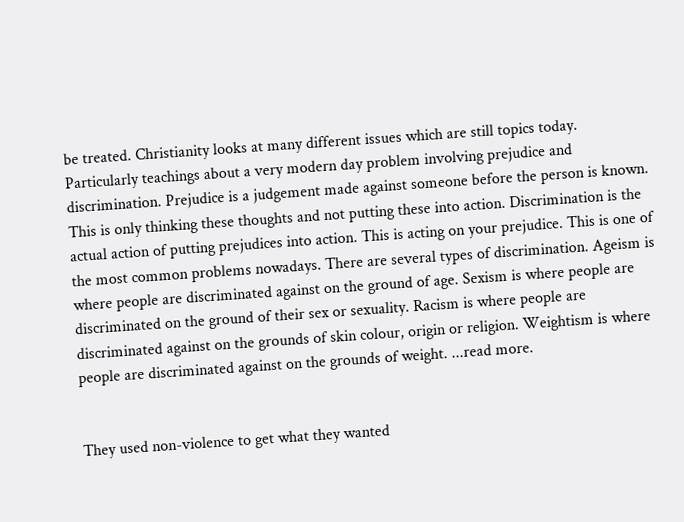be treated. Christianity looks at many different issues which are still topics today. Particularly teachings about a very modern day problem involving prejudice and discrimination. Prejudice is a judgement made against someone before the person is known. This is only thinking these thoughts and not putting these into action. Discrimination is the actual action of putting prejudices into action. This is acting on your prejudice. This is one of the most common problems nowadays. There are several types of discrimination. Ageism is where people are discriminated against on the ground of age. Sexism is where people are discriminated on the ground of their sex or sexuality. Racism is where people are discriminated against on the grounds of skin colour, origin or religion. Weightism is where people are discriminated against on the grounds of weight. ...read more.


They used non-violence to get what they wanted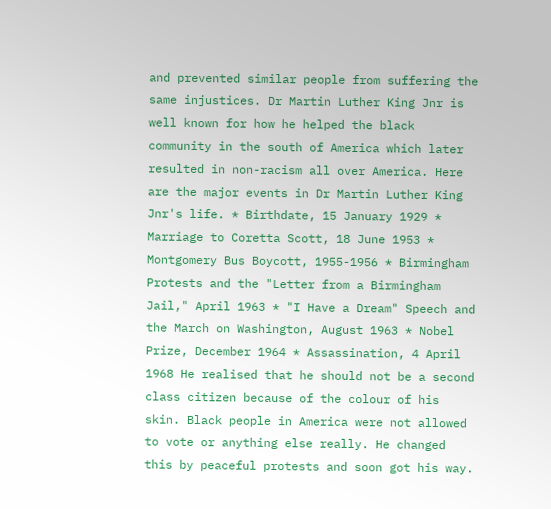and prevented similar people from suffering the same injustices. Dr Martin Luther King Jnr is well known for how he helped the black community in the south of America which later resulted in non-racism all over America. Here are the major events in Dr Martin Luther King Jnr's life. * Birthdate, 15 January 1929 * Marriage to Coretta Scott, 18 June 1953 * Montgomery Bus Boycott, 1955-1956 * Birmingham Protests and the "Letter from a Birmingham Jail," April 1963 * "I Have a Dream" Speech and the March on Washington, August 1963 * Nobel Prize, December 1964 * Assassination, 4 April 1968 He realised that he should not be a second class citizen because of the colour of his skin. Black people in America were not allowed to vote or anything else really. He changed this by peaceful protests and soon got his way.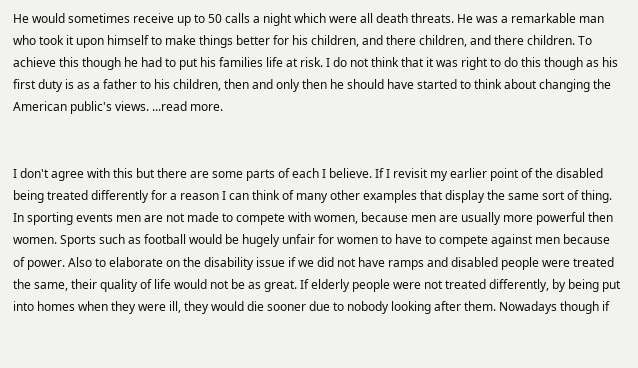He would sometimes receive up to 50 calls a night which were all death threats. He was a remarkable man who took it upon himself to make things better for his children, and there children, and there children. To achieve this though he had to put his families life at risk. I do not think that it was right to do this though as his first duty is as a father to his children, then and only then he should have started to think about changing the American public's views. ...read more.


I don't agree with this but there are some parts of each I believe. If I revisit my earlier point of the disabled being treated differently for a reason I can think of many other examples that display the same sort of thing. In sporting events men are not made to compete with women, because men are usually more powerful then women. Sports such as football would be hugely unfair for women to have to compete against men because of power. Also to elaborate on the disability issue if we did not have ramps and disabled people were treated the same, their quality of life would not be as great. If elderly people were not treated differently, by being put into homes when they were ill, they would die sooner due to nobody looking after them. Nowadays though if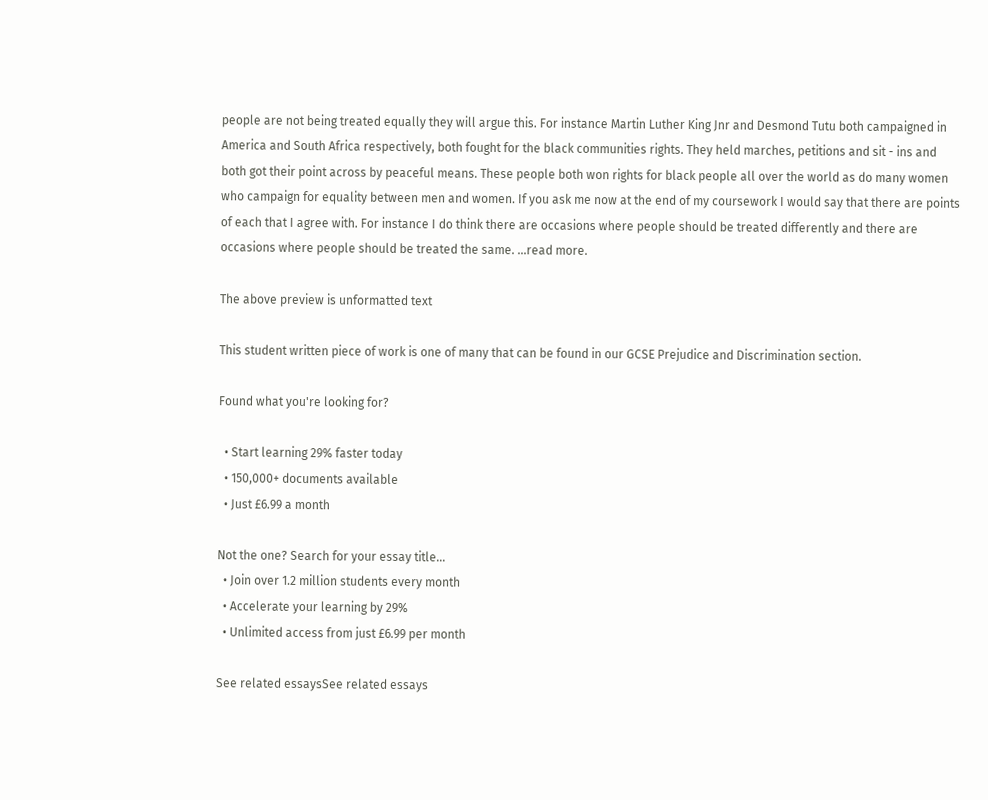people are not being treated equally they will argue this. For instance Martin Luther King Jnr and Desmond Tutu both campaigned in America and South Africa respectively, both fought for the black communities rights. They held marches, petitions and sit - ins and both got their point across by peaceful means. These people both won rights for black people all over the world as do many women who campaign for equality between men and women. If you ask me now at the end of my coursework I would say that there are points of each that I agree with. For instance I do think there are occasions where people should be treated differently and there are occasions where people should be treated the same. ...read more.

The above preview is unformatted text

This student written piece of work is one of many that can be found in our GCSE Prejudice and Discrimination section.

Found what you're looking for?

  • Start learning 29% faster today
  • 150,000+ documents available
  • Just £6.99 a month

Not the one? Search for your essay title...
  • Join over 1.2 million students every month
  • Accelerate your learning by 29%
  • Unlimited access from just £6.99 per month

See related essaysSee related essays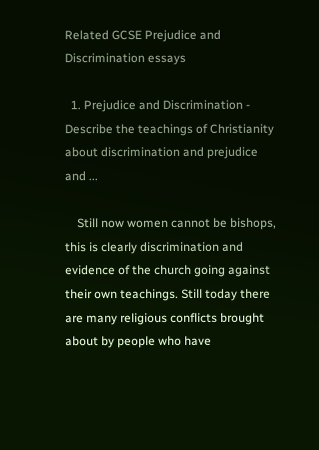Related GCSE Prejudice and Discrimination essays

  1. Prejudice and Discrimination - Describe the teachings of Christianity about discrimination and prejudice and ...

    Still now women cannot be bishops, this is clearly discrimination and evidence of the church going against their own teachings. Still today there are many religious conflicts brought about by people who have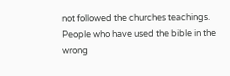not followed the churches teachings. People who have used the bible in the wrong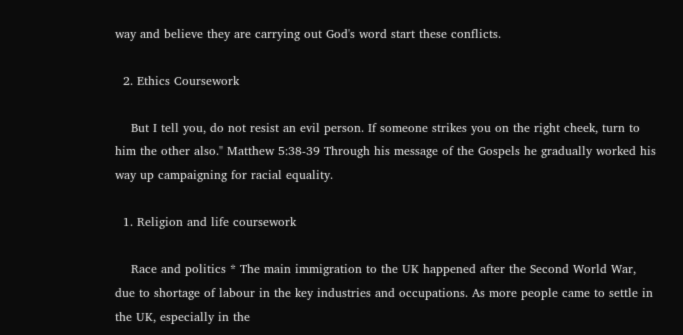way and believe they are carrying out God's word start these conflicts.

  2. Ethics Coursework

    But I tell you, do not resist an evil person. If someone strikes you on the right cheek, turn to him the other also." Matthew 5:38-39 Through his message of the Gospels he gradually worked his way up campaigning for racial equality.

  1. Religion and life coursework

    Race and politics * The main immigration to the UK happened after the Second World War, due to shortage of labour in the key industries and occupations. As more people came to settle in the UK, especially in the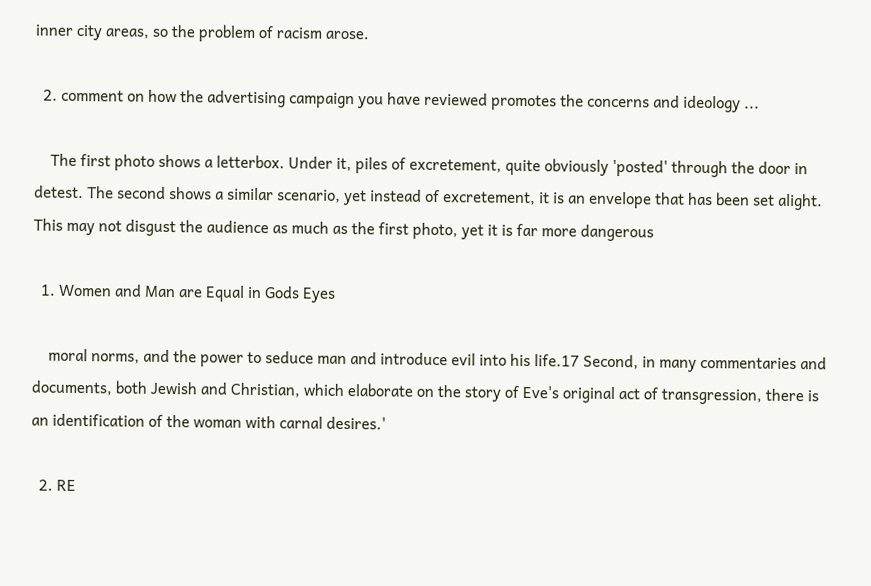inner city areas, so the problem of racism arose.

  2. comment on how the advertising campaign you have reviewed promotes the concerns and ideology ...

    The first photo shows a letterbox. Under it, piles of excretement, quite obviously 'posted' through the door in detest. The second shows a similar scenario, yet instead of excretement, it is an envelope that has been set alight. This may not disgust the audience as much as the first photo, yet it is far more dangerous

  1. Women and Man are Equal in Gods Eyes

    moral norms, and the power to seduce man and introduce evil into his life.17 Second, in many commentaries and documents, both Jewish and Christian, which elaborate on the story of Eve's original act of transgression, there is an identification of the woman with carnal desires.'

  2. RE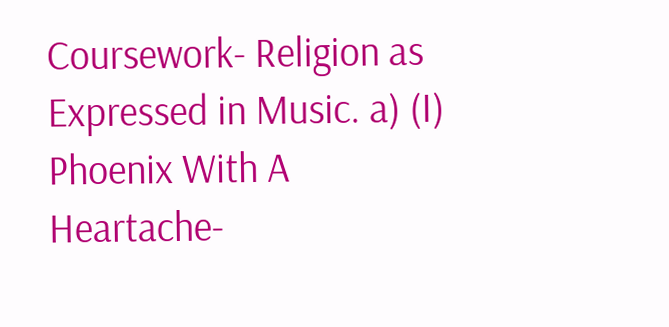Coursework- Religion as Expressed in Music. a) (I) Phoenix With A Heartache-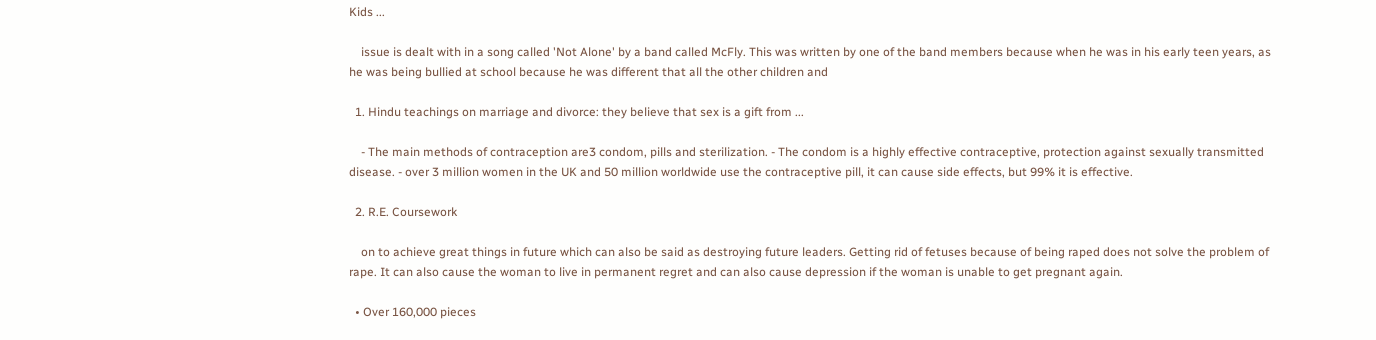Kids ...

    issue is dealt with in a song called 'Not Alone' by a band called McFly. This was written by one of the band members because when he was in his early teen years, as he was being bullied at school because he was different that all the other children and

  1. Hindu teachings on marriage and divorce: they believe that sex is a gift from ...

    - The main methods of contraception are3 condom, pills and sterilization. - The condom is a highly effective contraceptive, protection against sexually transmitted disease. - over 3 million women in the UK and 50 million worldwide use the contraceptive pill, it can cause side effects, but 99% it is effective.

  2. R.E. Coursework

    on to achieve great things in future which can also be said as destroying future leaders. Getting rid of fetuses because of being raped does not solve the problem of rape. It can also cause the woman to live in permanent regret and can also cause depression if the woman is unable to get pregnant again.

  • Over 160,000 pieces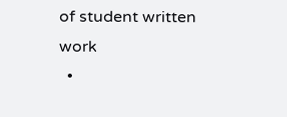of student written work
  •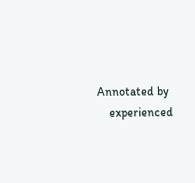Annotated by
    experienced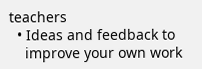teachers
  • Ideas and feedback to
    improve your own work